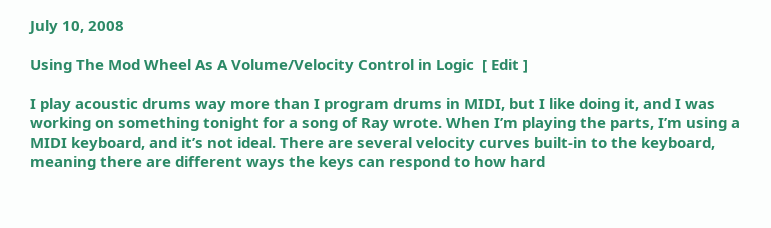July 10, 2008

Using The Mod Wheel As A Volume/Velocity Control in Logic  [ Edit ]

I play acoustic drums way more than I program drums in MIDI, but I like doing it, and I was working on something tonight for a song of Ray wrote. When I’m playing the parts, I’m using a MIDI keyboard, and it’s not ideal. There are several velocity curves built-in to the keyboard, meaning there are different ways the keys can respond to how hard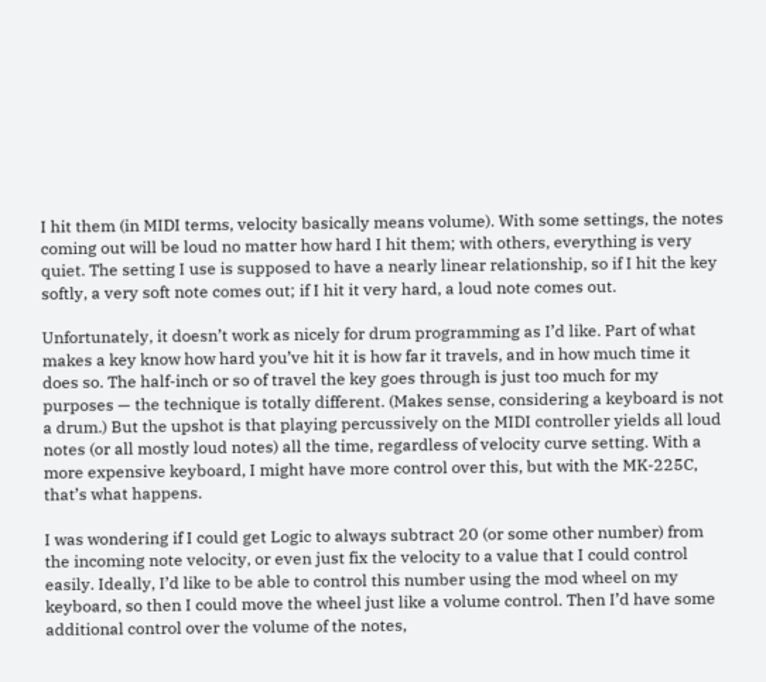I hit them (in MIDI terms, velocity basically means volume). With some settings, the notes coming out will be loud no matter how hard I hit them; with others, everything is very quiet. The setting I use is supposed to have a nearly linear relationship, so if I hit the key softly, a very soft note comes out; if I hit it very hard, a loud note comes out.

Unfortunately, it doesn’t work as nicely for drum programming as I’d like. Part of what makes a key know how hard you’ve hit it is how far it travels, and in how much time it does so. The half-inch or so of travel the key goes through is just too much for my purposes — the technique is totally different. (Makes sense, considering a keyboard is not a drum.) But the upshot is that playing percussively on the MIDI controller yields all loud notes (or all mostly loud notes) all the time, regardless of velocity curve setting. With a more expensive keyboard, I might have more control over this, but with the MK-225C, that’s what happens.

I was wondering if I could get Logic to always subtract 20 (or some other number) from the incoming note velocity, or even just fix the velocity to a value that I could control easily. Ideally, I’d like to be able to control this number using the mod wheel on my keyboard, so then I could move the wheel just like a volume control. Then I’d have some additional control over the volume of the notes,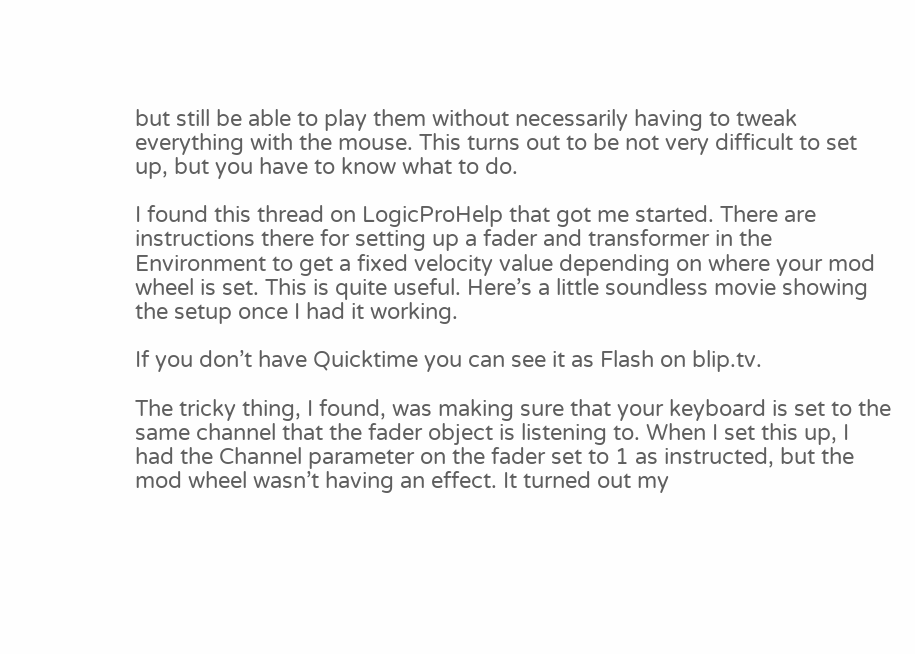but still be able to play them without necessarily having to tweak everything with the mouse. This turns out to be not very difficult to set up, but you have to know what to do.

I found this thread on LogicProHelp that got me started. There are instructions there for setting up a fader and transformer in the Environment to get a fixed velocity value depending on where your mod wheel is set. This is quite useful. Here’s a little soundless movie showing the setup once I had it working.

If you don’t have Quicktime you can see it as Flash on blip.tv.

The tricky thing, I found, was making sure that your keyboard is set to the same channel that the fader object is listening to. When I set this up, I had the Channel parameter on the fader set to 1 as instructed, but the mod wheel wasn’t having an effect. It turned out my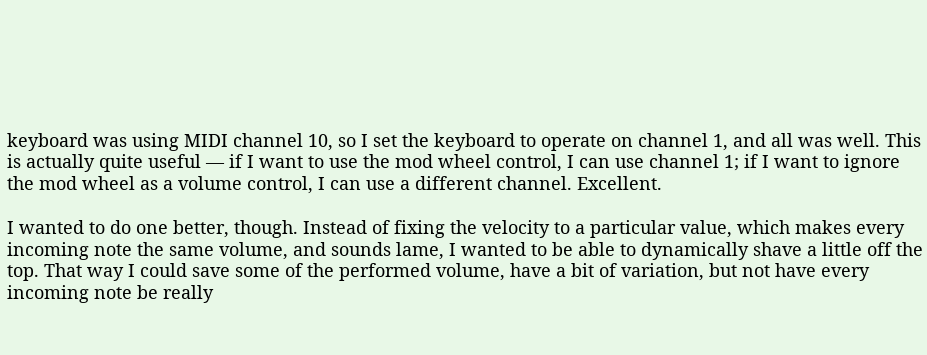keyboard was using MIDI channel 10, so I set the keyboard to operate on channel 1, and all was well. This is actually quite useful — if I want to use the mod wheel control, I can use channel 1; if I want to ignore the mod wheel as a volume control, I can use a different channel. Excellent.

I wanted to do one better, though. Instead of fixing the velocity to a particular value, which makes every incoming note the same volume, and sounds lame, I wanted to be able to dynamically shave a little off the top. That way I could save some of the performed volume, have a bit of variation, but not have every incoming note be really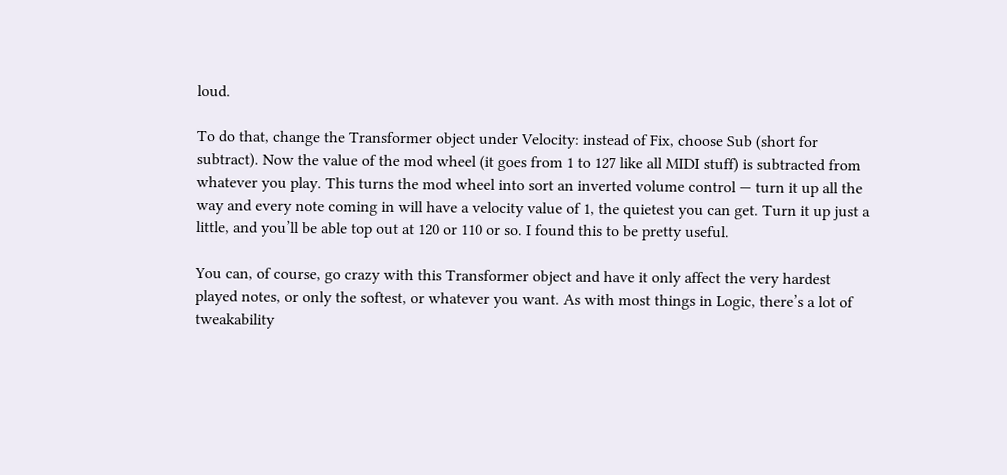loud.

To do that, change the Transformer object under Velocity: instead of Fix, choose Sub (short for subtract). Now the value of the mod wheel (it goes from 1 to 127 like all MIDI stuff) is subtracted from whatever you play. This turns the mod wheel into sort an inverted volume control — turn it up all the way and every note coming in will have a velocity value of 1, the quietest you can get. Turn it up just a little, and you’ll be able top out at 120 or 110 or so. I found this to be pretty useful.

You can, of course, go crazy with this Transformer object and have it only affect the very hardest played notes, or only the softest, or whatever you want. As with most things in Logic, there’s a lot of tweakability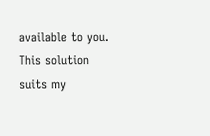available to you. This solution suits my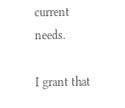current needs.

I grant that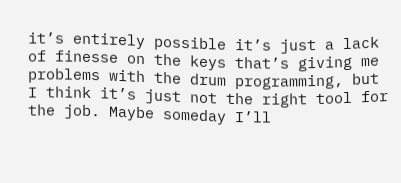it’s entirely possible it’s just a lack of finesse on the keys that’s giving me problems with the drum programming, but I think it’s just not the right tool for the job. Maybe someday I’ll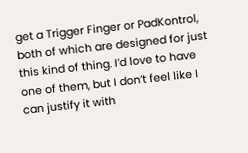get a Trigger Finger or PadKontrol, both of which are designed for just this kind of thing. I’d love to have one of them, but I don’t feel like I can justify it with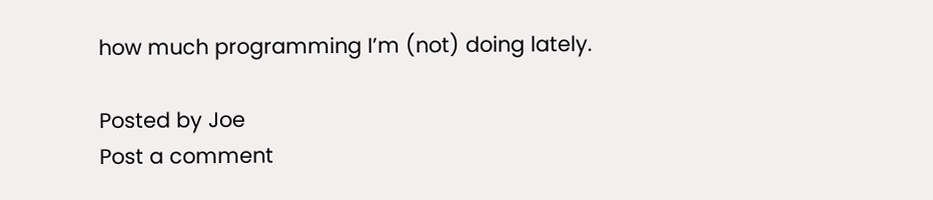how much programming I’m (not) doing lately.

Posted by Joe
Post a comment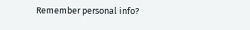Remember personal info?